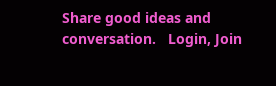Share good ideas and conversation.   Login, Join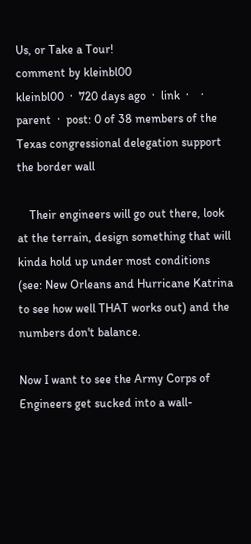Us, or Take a Tour!
comment by kleinbl00
kleinbl00  ·  720 days ago  ·  link  ·    ·  parent  ·  post: 0 of 38 members of the Texas congressional delegation support the border wall

    Their engineers will go out there, look at the terrain, design something that will kinda hold up under most conditions (see: New Orleans and Hurricane Katrina to see how well THAT works out) and the numbers don't balance.

Now I want to see the Army Corps of Engineers get sucked into a wall-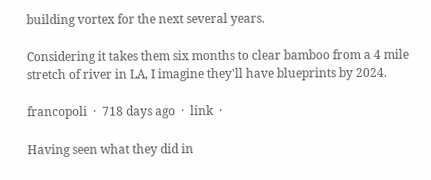building vortex for the next several years.

Considering it takes them six months to clear bamboo from a 4 mile stretch of river in LA, I imagine they'll have blueprints by 2024.

francopoli  ·  718 days ago  ·  link  ·

Having seen what they did in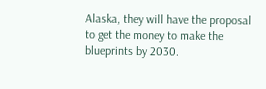Alaska, they will have the proposal to get the money to make the blueprints by 2030.